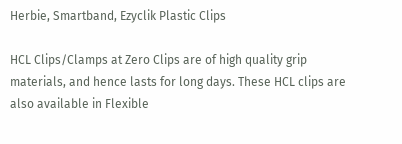Herbie, Smartband, Ezyclik Plastic Clips

HCL Clips/Clamps at Zero Clips are of high quality grip materials, and hence lasts for long days. These HCL clips are also available in Flexible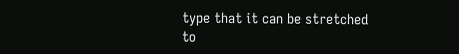type that it can be stretched to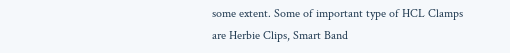some extent. Some of important type of HCL Clamps are Herbie Clips, Smart Band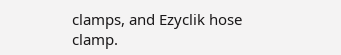clamps, and Ezyclik hose clamp.